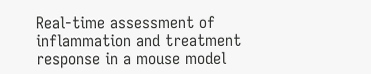Real-time assessment of inflammation and treatment response in a mouse model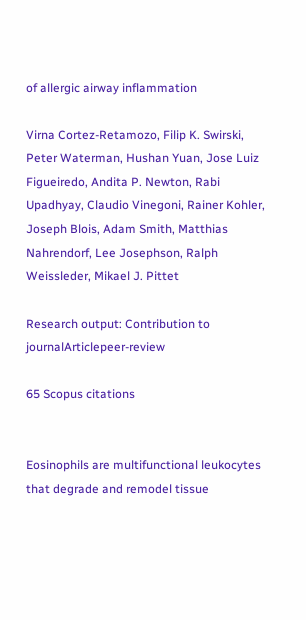of allergic airway inflammation

Virna Cortez-Retamozo, Filip K. Swirski, Peter Waterman, Hushan Yuan, Jose Luiz Figueiredo, Andita P. Newton, Rabi Upadhyay, Claudio Vinegoni, Rainer Kohler, Joseph Blois, Adam Smith, Matthias Nahrendorf, Lee Josephson, Ralph Weissleder, Mikael J. Pittet

Research output: Contribution to journalArticlepeer-review

65 Scopus citations


Eosinophils are multifunctional leukocytes that degrade and remodel tissue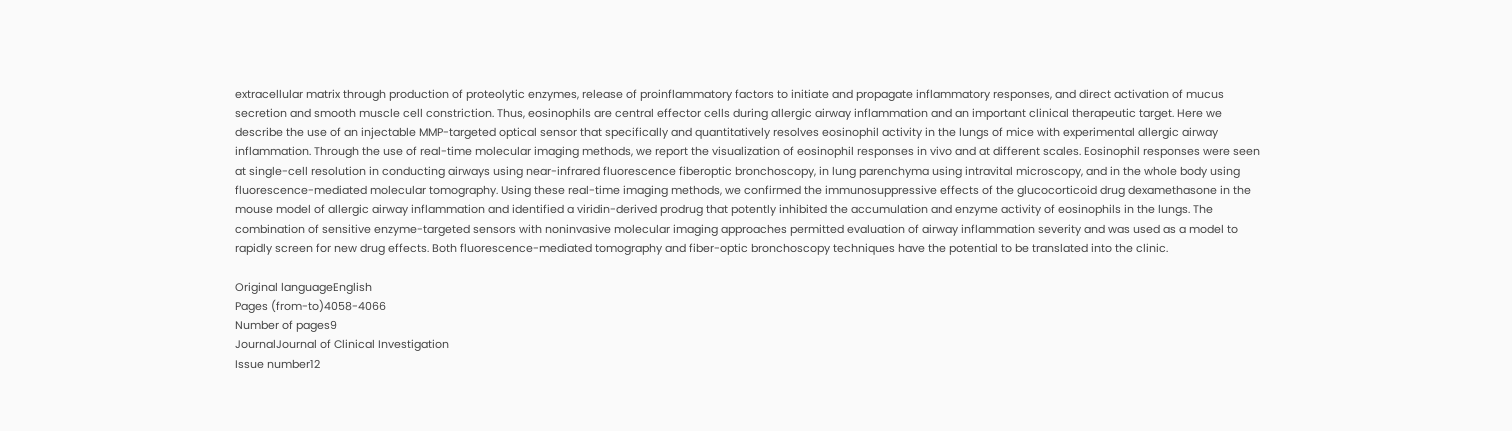extracellular matrix through production of proteolytic enzymes, release of proinflammatory factors to initiate and propagate inflammatory responses, and direct activation of mucus secretion and smooth muscle cell constriction. Thus, eosinophils are central effector cells during allergic airway inflammation and an important clinical therapeutic target. Here we describe the use of an injectable MMP-targeted optical sensor that specifically and quantitatively resolves eosinophil activity in the lungs of mice with experimental allergic airway inflammation. Through the use of real-time molecular imaging methods, we report the visualization of eosinophil responses in vivo and at different scales. Eosinophil responses were seen at single-cell resolution in conducting airways using near-infrared fluorescence fiberoptic bronchoscopy, in lung parenchyma using intravital microscopy, and in the whole body using fluorescence-mediated molecular tomography. Using these real-time imaging methods, we confirmed the immunosuppressive effects of the glucocorticoid drug dexamethasone in the mouse model of allergic airway inflammation and identified a viridin-derived prodrug that potently inhibited the accumulation and enzyme activity of eosinophils in the lungs. The combination of sensitive enzyme-targeted sensors with noninvasive molecular imaging approaches permitted evaluation of airway inflammation severity and was used as a model to rapidly screen for new drug effects. Both fluorescence-mediated tomography and fiber-optic bronchoscopy techniques have the potential to be translated into the clinic.

Original languageEnglish
Pages (from-to)4058-4066
Number of pages9
JournalJournal of Clinical Investigation
Issue number12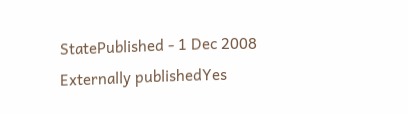StatePublished - 1 Dec 2008
Externally publishedYes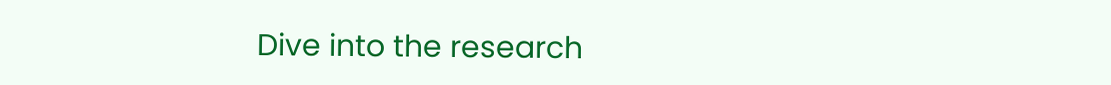Dive into the research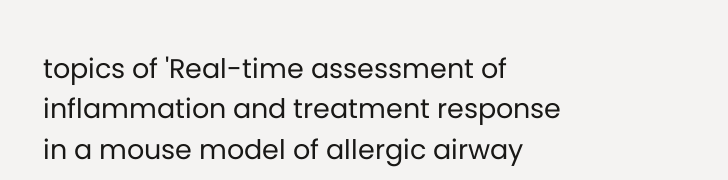topics of 'Real-time assessment of inflammation and treatment response in a mouse model of allergic airway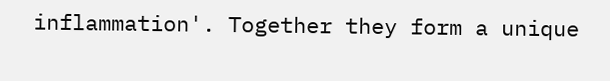inflammation'. Together they form a unique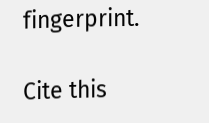fingerprint.

Cite this